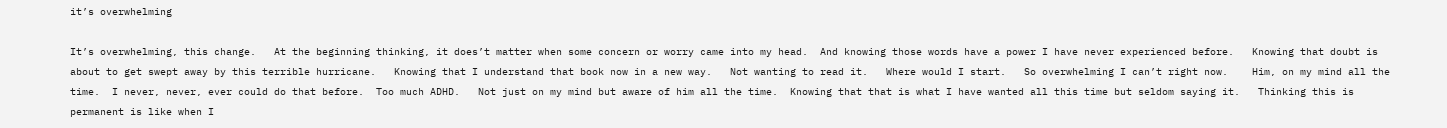it’s overwhelming

It’s overwhelming, this change.   At the beginning thinking, it does’t matter when some concern or worry came into my head.  And knowing those words have a power I have never experienced before.   Knowing that doubt is about to get swept away by this terrible hurricane.   Knowing that I understand that book now in a new way.   Not wanting to read it.   Where would I start.   So overwhelming I can’t right now.    Him, on my mind all the time.  I never, never, ever could do that before.  Too much ADHD.   Not just on my mind but aware of him all the time.  Knowing that that is what I have wanted all this time but seldom saying it.   Thinking this is permanent is like when I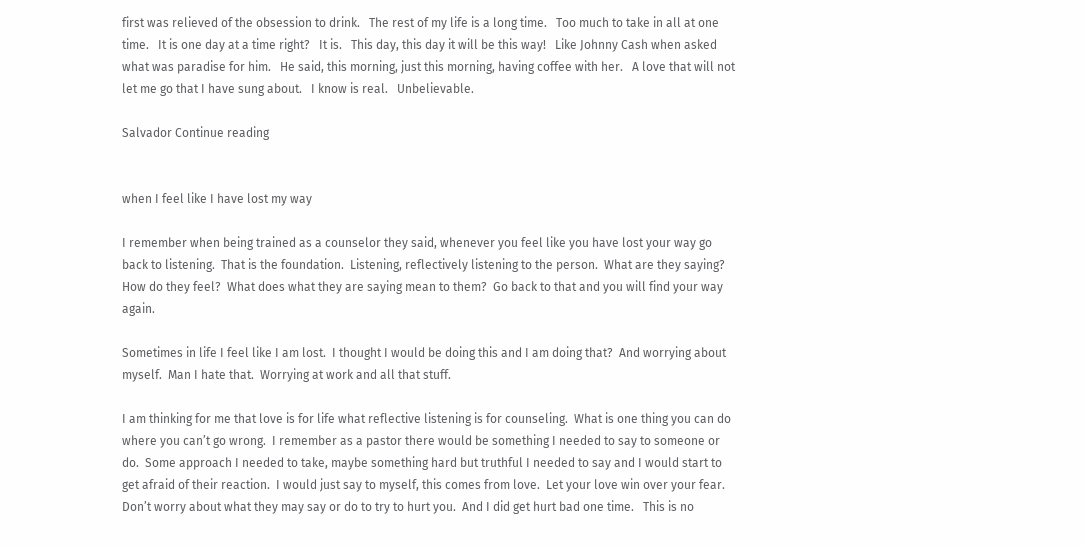first was relieved of the obsession to drink.   The rest of my life is a long time.   Too much to take in all at one time.   It is one day at a time right?   It is.   This day, this day it will be this way!   Like Johnny Cash when asked what was paradise for him.   He said, this morning, just this morning, having coffee with her.   A love that will not let me go that I have sung about.   I know is real.   Unbelievable.

Salvador Continue reading


when I feel like I have lost my way

I remember when being trained as a counselor they said, whenever you feel like you have lost your way go back to listening.  That is the foundation.  Listening, reflectively listening to the person.  What are they saying?  How do they feel?  What does what they are saying mean to them?  Go back to that and you will find your way again.

Sometimes in life I feel like I am lost.  I thought I would be doing this and I am doing that?  And worrying about myself.  Man I hate that.  Worrying at work and all that stuff.

I am thinking for me that love is for life what reflective listening is for counseling.  What is one thing you can do where you can’t go wrong.  I remember as a pastor there would be something I needed to say to someone or do.  Some approach I needed to take, maybe something hard but truthful I needed to say and I would start to get afraid of their reaction.  I would just say to myself, this comes from love.  Let your love win over your fear.  Don’t worry about what they may say or do to try to hurt you.  And I did get hurt bad one time.   This is no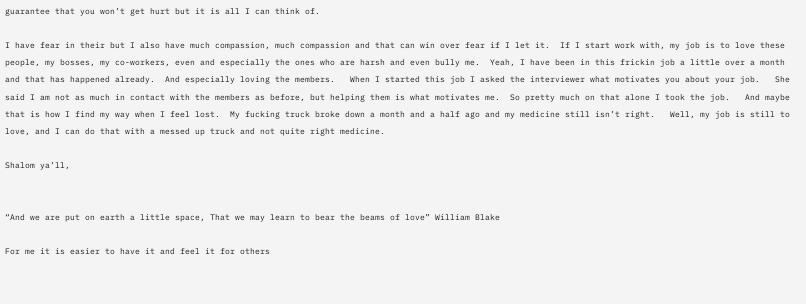guarantee that you won’t get hurt but it is all I can think of.

I have fear in their but I also have much compassion, much compassion and that can win over fear if I let it.  If I start work with, my job is to love these people, my bosses, my co-workers, even and especially the ones who are harsh and even bully me.  Yeah, I have been in this frickin job a little over a month and that has happened already.  And especially loving the members.   When I started this job I asked the interviewer what motivates you about your job.   She said I am not as much in contact with the members as before, but helping them is what motivates me.  So pretty much on that alone I took the job.   And maybe that is how I find my way when I feel lost.  My fucking truck broke down a month and a half ago and my medicine still isn’t right.   Well, my job is still to love, and I can do that with a messed up truck and not quite right medicine.

Shalom ya’ll,


“And we are put on earth a little space, That we may learn to bear the beams of love” William Blake

For me it is easier to have it and feel it for others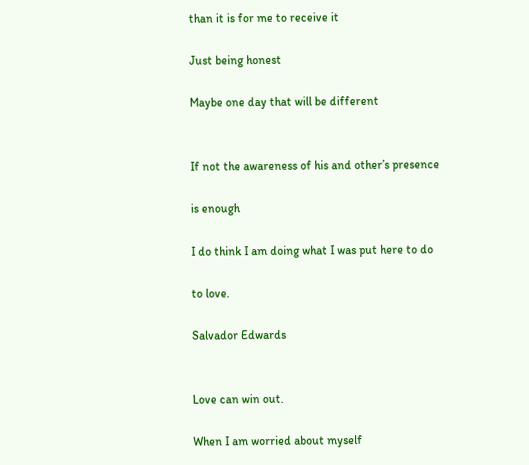than it is for me to receive it

Just being honest

Maybe one day that will be different


If not the awareness of his and other’s presence

is enough

I do think I am doing what I was put here to do

to love.

Salvador Edwards


Love can win out.

When I am worried about myself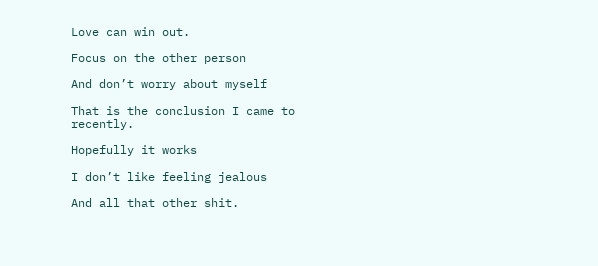Love can win out.

Focus on the other person

And don’t worry about myself

That is the conclusion I came to recently.

Hopefully it works

I don’t like feeling jealous

And all that other shit.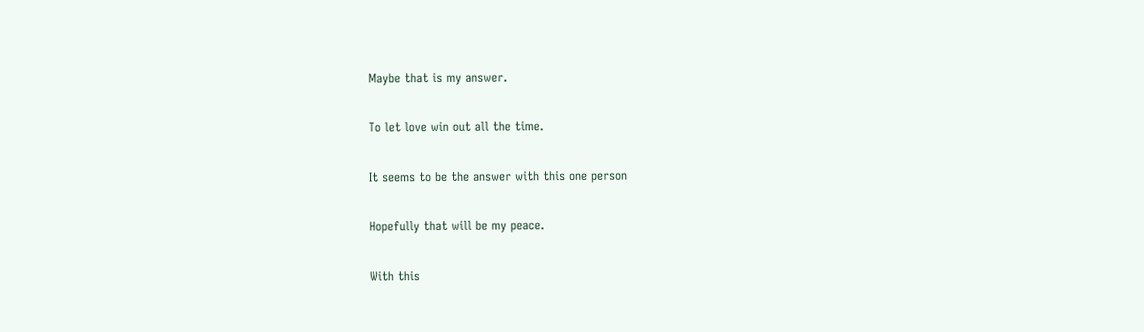Maybe that is my answer.

To let love win out all the time.

It seems to be the answer with this one person

Hopefully that will be my peace.

With this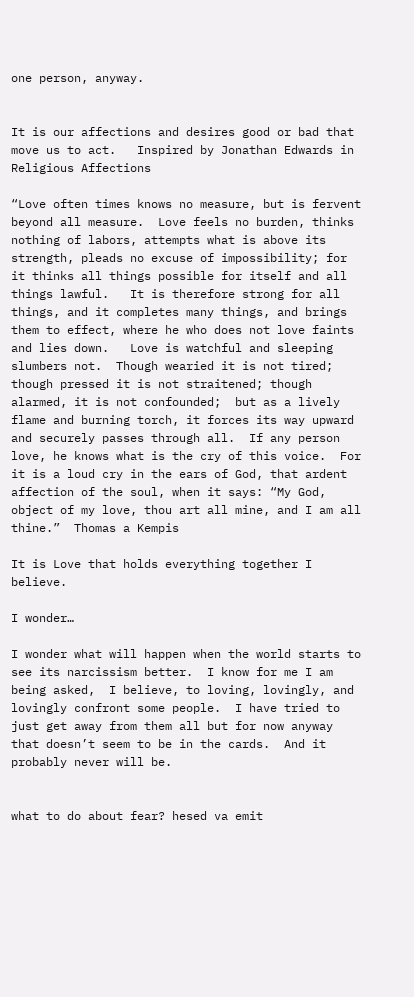one person, anyway.


It is our affections and desires good or bad that move us to act.   Inspired by Jonathan Edwards in Religious Affections

“Love often times knows no measure, but is fervent beyond all measure.  Love feels no burden, thinks nothing of labors, attempts what is above its strength, pleads no excuse of impossibility; for it thinks all things possible for itself and all things lawful.   It is therefore strong for all things, and it completes many things, and brings them to effect, where he who does not love faints and lies down.   Love is watchful and sleeping slumbers not.  Though wearied it is not tired; though pressed it is not straitened; though alarmed, it is not confounded;  but as a lively flame and burning torch, it forces its way upward and securely passes through all.  If any person love, he knows what is the cry of this voice.  For it is a loud cry in the ears of God, that ardent affection of the soul, when it says: “My God, object of my love, thou art all mine, and I am all thine.”  Thomas a Kempis

It is Love that holds everything together I believe.

I wonder…

I wonder what will happen when the world starts to see its narcissism better.  I know for me I am being asked,  I believe, to loving, lovingly, and  lovingly confront some people.  I have tried to just get away from them all but for now anyway that doesn’t seem to be in the cards.  And it probably never will be.


what to do about fear? hesed va emit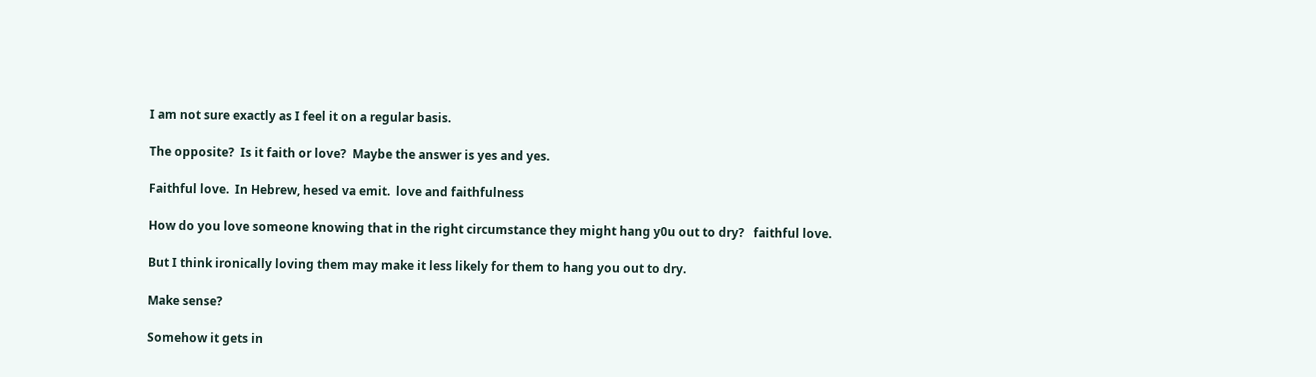I am not sure exactly as I feel it on a regular basis.

The opposite?  Is it faith or love?  Maybe the answer is yes and yes.

Faithful love.  In Hebrew, hesed va emit.  love and faithfulness

How do you love someone knowing that in the right circumstance they might hang y0u out to dry?   faithful love.

But I think ironically loving them may make it less likely for them to hang you out to dry.

Make sense?

Somehow it gets in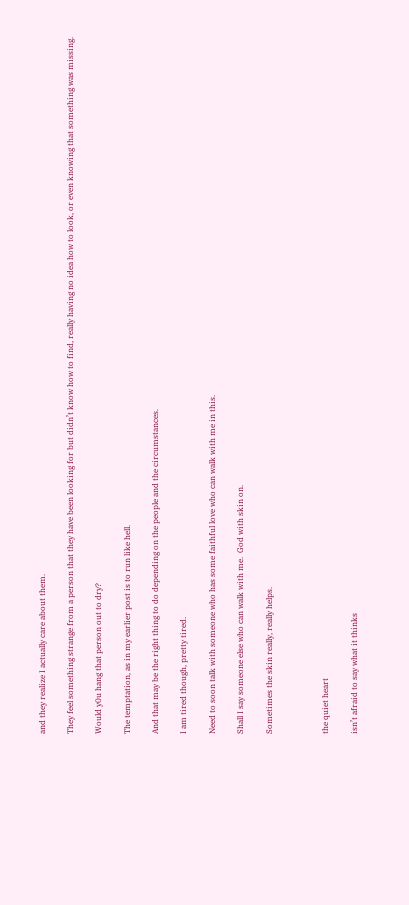and they realize I actually care about them.

They feel something strange from a person that they have been looking for but didn’t know how to find, really having no idea how to look, or even knowing that something was missing.

Would y0u hang that person out to dry?

The temptation, as in my earlier post is to run like hell.

And that may be the right thing to do depending on the people and the circumstances.

I am tired though, pretty tired.

Need to soon talk with someone who has some faithful love who can walk with me in this.

Shall I say someone else who can walk with me.  God with skin on.

Sometimes the skin really, really helps.



the quiet heart

isn’t afraid to say what it thinks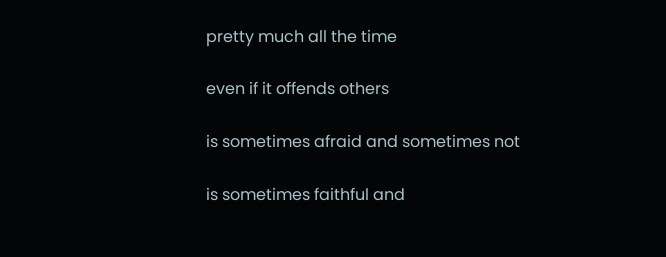pretty much all the time

even if it offends others

is sometimes afraid and sometimes not

is sometimes faithful and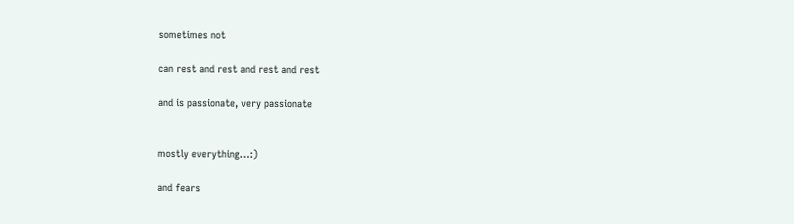sometimes not

can rest and rest and rest and rest

and is passionate, very passionate


mostly everything…:)

and fears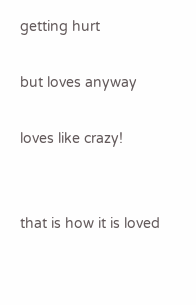getting hurt

but loves anyway

loves like crazy!


that is how it is loved